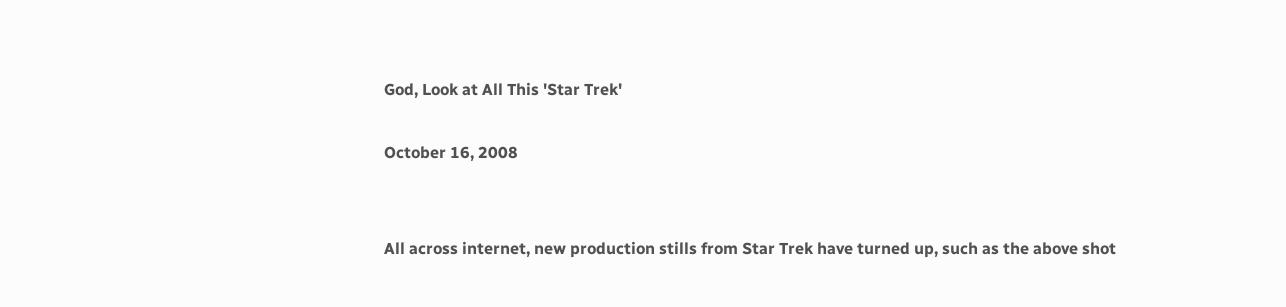God, Look at All This 'Star Trek'

October 16, 2008


All across internet, new production stills from Star Trek have turned up, such as the above shot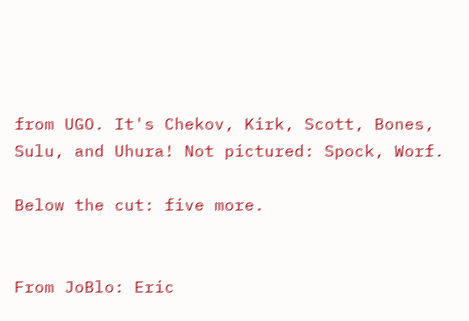from UGO. It's Chekov, Kirk, Scott, Bones, Sulu, and Uhura! Not pictured: Spock, Worf.

Below the cut: five more.


From JoBlo: Eric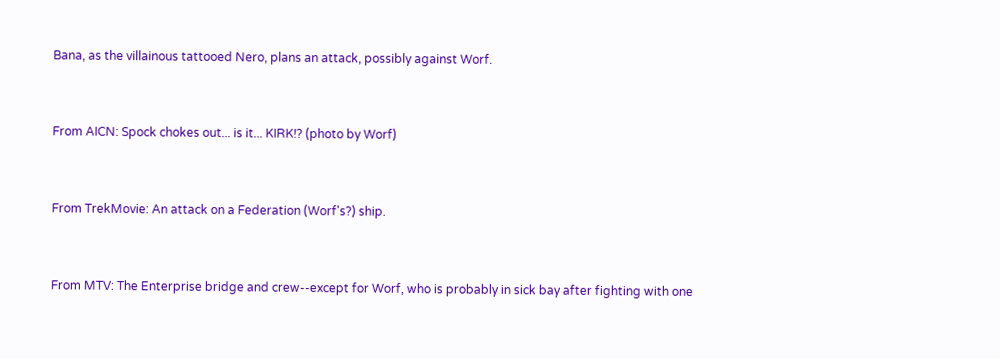Bana, as the villainous tattooed Nero, plans an attack, possibly against Worf.


From AICN: Spock chokes out... is it... KIRK!? (photo by Worf)


From TrekMovie: An attack on a Federation (Worf's?) ship.


From MTV: The Enterprise bridge and crew--except for Worf, who is probably in sick bay after fighting with one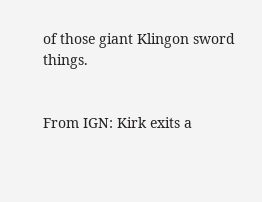of those giant Klingon sword things.


From IGN: Kirk exits a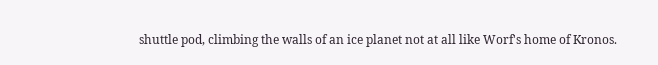shuttle pod, climbing the walls of an ice planet not at all like Worf's home of Kronos.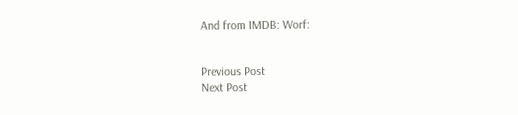And from IMDB: Worf:


Previous Post
Next Post